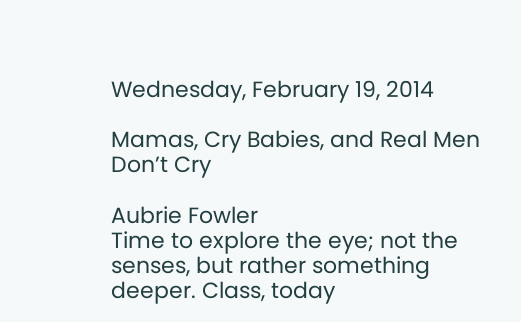Wednesday, February 19, 2014

Mamas, Cry Babies, and Real Men Don’t Cry

Aubrie Fowler
Time to explore the eye; not the senses, but rather something deeper. Class, today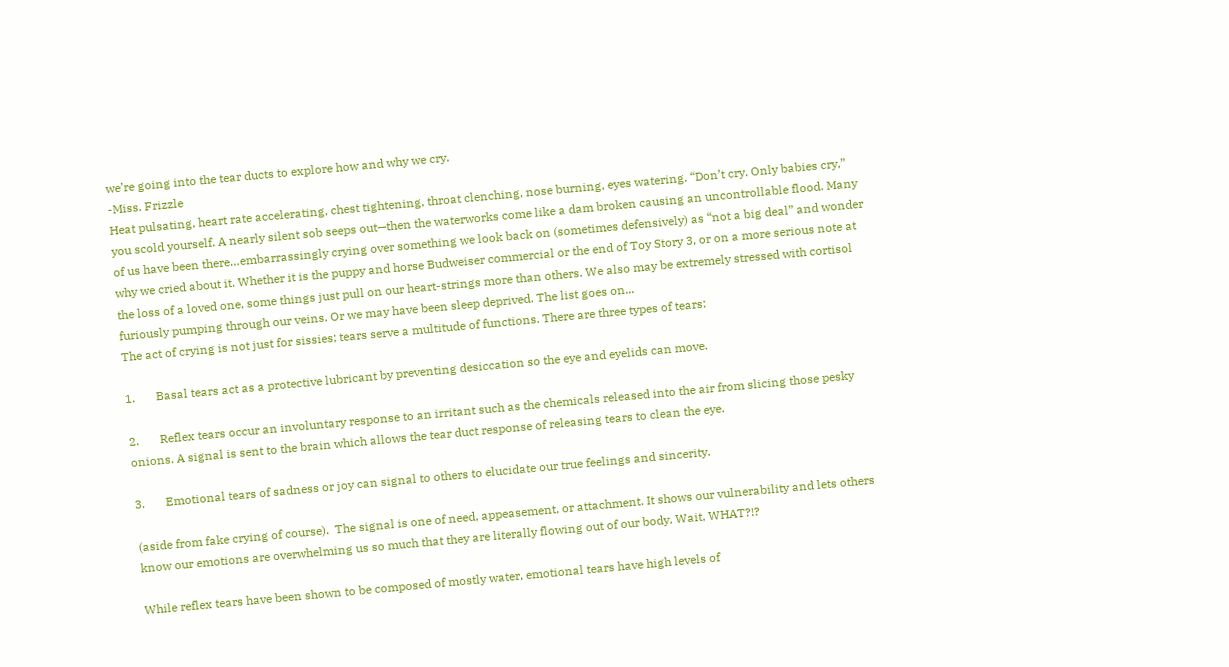we’re going into the tear ducts to explore how and why we cry.
-Miss. Frizzle
Heat pulsating, heart rate accelerating, chest tightening, throat clenching, nose burning, eyes watering. “Don’t cry. Only babies cry,” you scold yourself. A nearly silent sob seeps out—then the waterworks come like a dam broken causing an uncontrollable flood. Many of us have been there…embarrassingly crying over something we look back on (sometimes defensively) as “not a big deal” and wonder why we cried about it. Whether it is the puppy and horse Budweiser commercial or the end of Toy Story 3, or on a more serious note at the loss of a loved one, some things just pull on our heart-strings more than others. We also may be extremely stressed with cortisol furiously pumping through our veins. Or we may have been sleep deprived. The list goes on...
The act of crying is not just for sissies; tears serve a multitude of functions. There are three types of tears:

1.       Basal tears act as a protective lubricant by preventing desiccation so the eye and eyelids can move.

2.       Reflex tears occur an involuntary response to an irritant such as the chemicals released into the air from slicing those pesky onions. A signal is sent to the brain which allows the tear duct response of releasing tears to clean the eye.

3.       Emotional tears of sadness or joy can signal to others to elucidate our true feelings and sincerity.

(aside from fake crying of course).  The signal is one of need, appeasement, or attachment. It shows our vulnerability and lets others know our emotions are overwhelming us so much that they are literally flowing out of our body. Wait, WHAT?!?

While reflex tears have been shown to be composed of mostly water, emotional tears have high levels of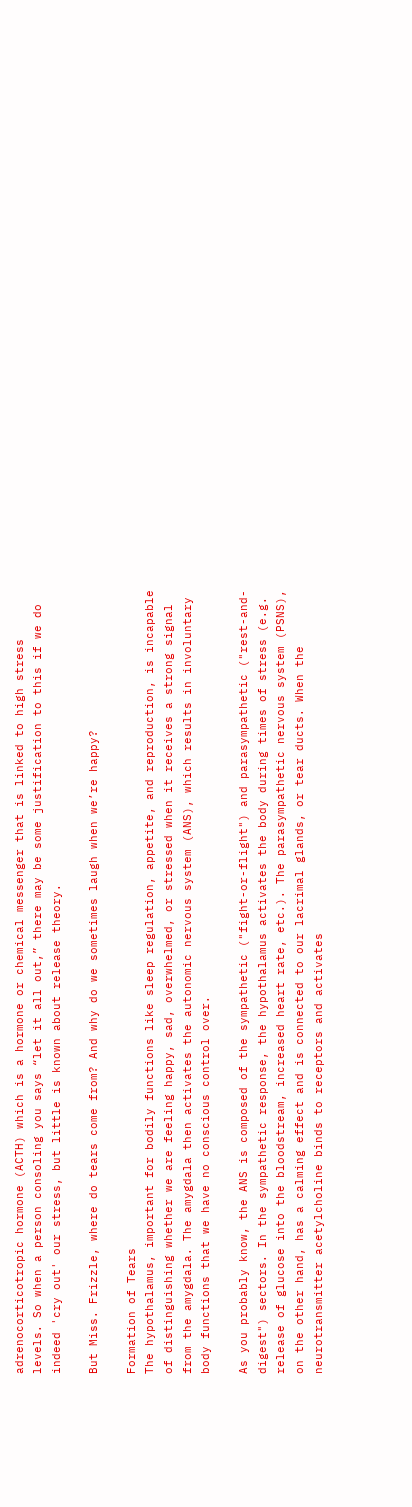adrenocorticotropic hormone (ACTH) which is a hormone or chemical messenger that is linked to high stress levels. So when a person consoling you says “let it all out,” there may be some justification to this if we do indeed 'cry out' our stress, but little is known about release theory.

But Miss. Frizzle, where do tears come from? And why do we sometimes laugh when we’re happy?

Formation of Tears
The hypothalamus, important for bodily functions like sleep regulation, appetite, and reproduction, is incapable of distinguishing whether we are feeling happy, sad, overwhelmed, or stressed when it receives a strong signal from the amygdala. The amygdala then activates the autonomic nervous system (ANS), which results in involuntary body functions that we have no conscious control over.

As you probably know, the ANS is composed of the sympathetic ("fight-or-flight") and parasympathetic ("rest-and-digest") sectors. In the sympathetic response, the hypothalamus activates the body during times of stress (e.g. release of glucose into the bloodstream, increased heart rate, etc.). The parasympathetic nervous system (PSNS), on the other hand, has a calming effect and is connected to our lacrimal glands, or tear ducts. When the neurotransmitter acetylcholine binds to receptors and activates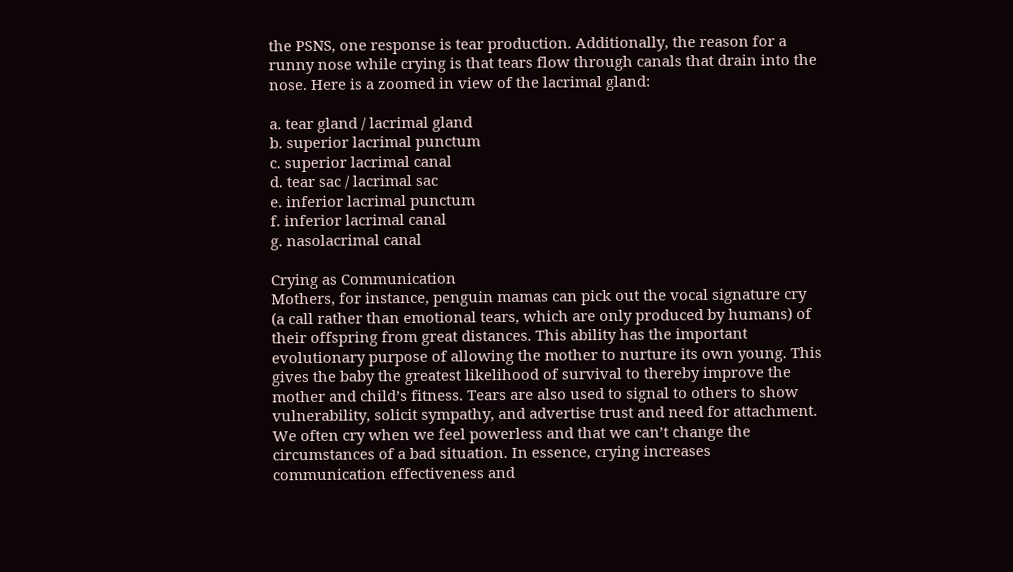the PSNS, one response is tear production. Additionally, the reason for a runny nose while crying is that tears flow through canals that drain into the nose. Here is a zoomed in view of the lacrimal gland:

a. tear gland / lacrimal gland
b. superior lacrimal punctum
c. superior lacrimal canal
d. tear sac / lacrimal sac
e. inferior lacrimal punctum
f. inferior lacrimal canal
g. nasolacrimal canal

Crying as Communication
Mothers, for instance, penguin mamas can pick out the vocal signature cry (a call rather than emotional tears, which are only produced by humans) of their offspring from great distances. This ability has the important evolutionary purpose of allowing the mother to nurture its own young. This gives the baby the greatest likelihood of survival to thereby improve the mother and child’s fitness. Tears are also used to signal to others to show vulnerability, solicit sympathy, and advertise trust and need for attachment. We often cry when we feel powerless and that we can’t change the circumstances of a bad situation. In essence, crying increases communication effectiveness and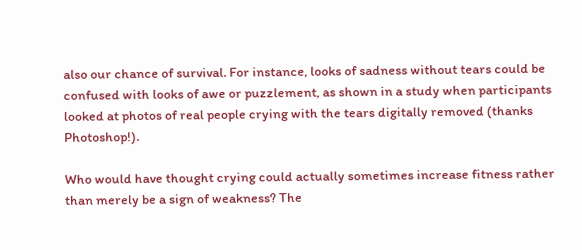also our chance of survival. For instance, looks of sadness without tears could be confused with looks of awe or puzzlement, as shown in a study when participants looked at photos of real people crying with the tears digitally removed (thanks Photoshop!).

Who would have thought crying could actually sometimes increase fitness rather than merely be a sign of weakness? The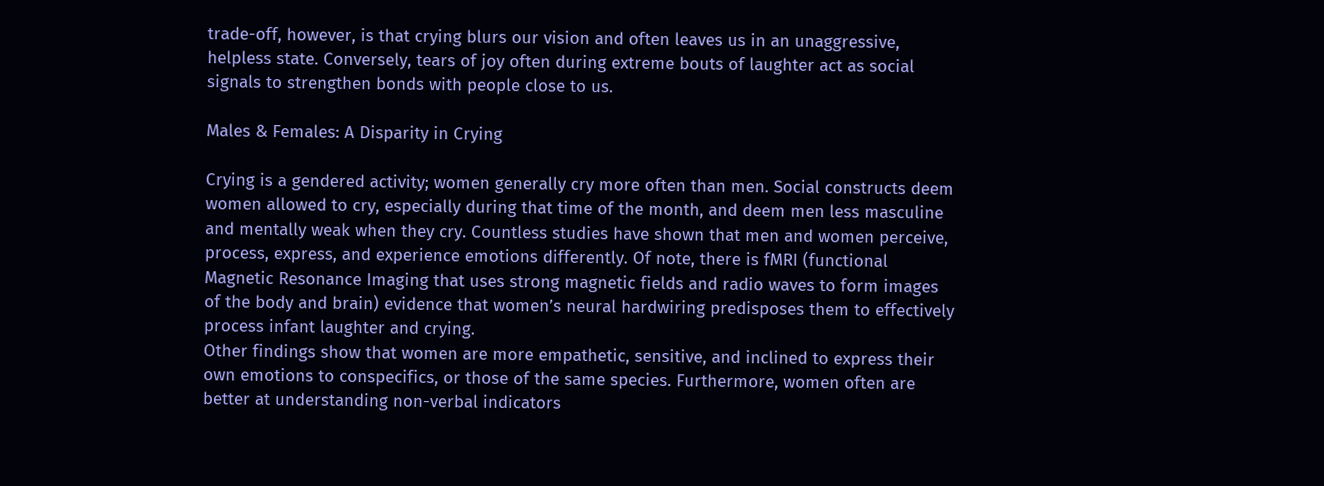trade-off, however, is that crying blurs our vision and often leaves us in an unaggressive, helpless state. Conversely, tears of joy often during extreme bouts of laughter act as social signals to strengthen bonds with people close to us.

Males & Females: A Disparity in Crying

Crying is a gendered activity; women generally cry more often than men. Social constructs deem women allowed to cry, especially during that time of the month, and deem men less masculine and mentally weak when they cry. Countless studies have shown that men and women perceive, process, express, and experience emotions differently. Of note, there is fMRI (functional Magnetic Resonance Imaging that uses strong magnetic fields and radio waves to form images of the body and brain) evidence that women’s neural hardwiring predisposes them to effectively process infant laughter and crying.
Other findings show that women are more empathetic, sensitive, and inclined to express their own emotions to conspecifics, or those of the same species. Furthermore, women often are better at understanding non-verbal indicators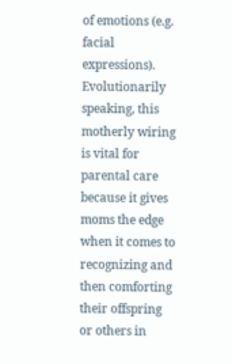of emotions (e.g. facial expressions). Evolutionarily speaking, this motherly wiring is vital for parental care because it gives moms the edge when it comes to recognizing and then comforting their offspring or others in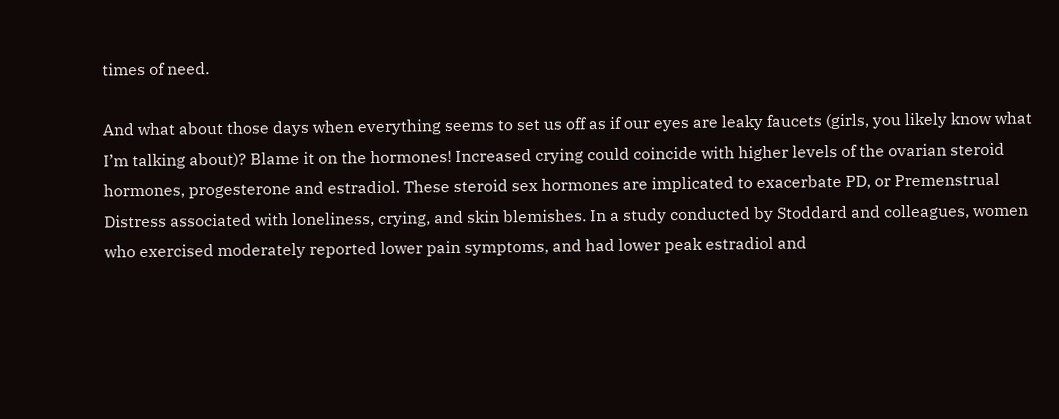times of need.

And what about those days when everything seems to set us off as if our eyes are leaky faucets (girls, you likely know what I’m talking about)? Blame it on the hormones! Increased crying could coincide with higher levels of the ovarian steroid hormones, progesterone and estradiol. These steroid sex hormones are implicated to exacerbate PD, or Premenstrual Distress associated with loneliness, crying, and skin blemishes. In a study conducted by Stoddard and colleagues, women who exercised moderately reported lower pain symptoms, and had lower peak estradiol and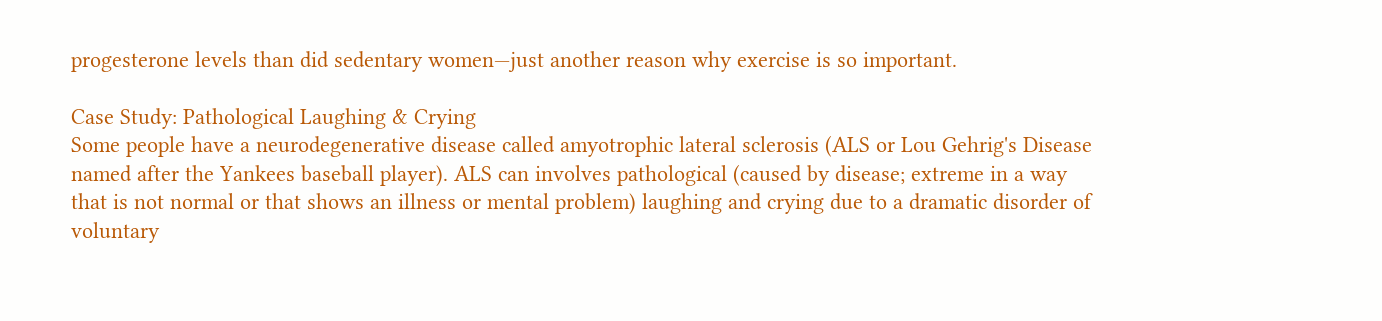progesterone levels than did sedentary women—just another reason why exercise is so important.

Case Study: Pathological Laughing & Crying
Some people have a neurodegenerative disease called amyotrophic lateral sclerosis (ALS or Lou Gehrig's Disease named after the Yankees baseball player). ALS can involves pathological (caused by disease; extreme in a way that is not normal or that shows an illness or mental problem) laughing and crying due to a dramatic disorder of voluntary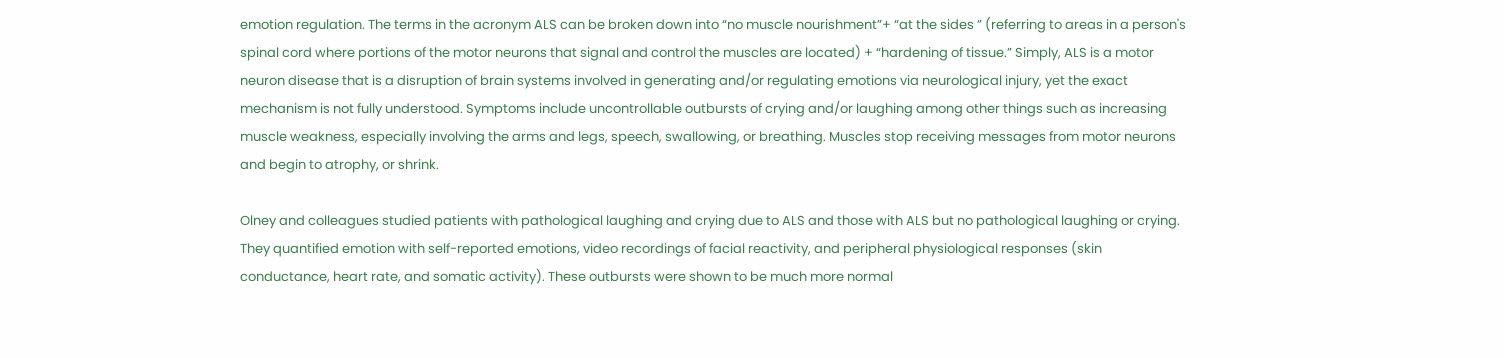emotion regulation. The terms in the acronym ALS can be broken down into “no muscle nourishment”+ “at the sides ” (referring to areas in a person's spinal cord where portions of the motor neurons that signal and control the muscles are located) + “hardening of tissue.” Simply, ALS is a motor neuron disease that is a disruption of brain systems involved in generating and/or regulating emotions via neurological injury, yet the exact mechanism is not fully understood. Symptoms include uncontrollable outbursts of crying and/or laughing among other things such as increasing muscle weakness, especially involving the arms and legs, speech, swallowing, or breathing. Muscles stop receiving messages from motor neurons and begin to atrophy, or shrink.

Olney and colleagues studied patients with pathological laughing and crying due to ALS and those with ALS but no pathological laughing or crying. They quantified emotion with self-reported emotions, video recordings of facial reactivity, and peripheral physiological responses (skin conductance, heart rate, and somatic activity). These outbursts were shown to be much more normal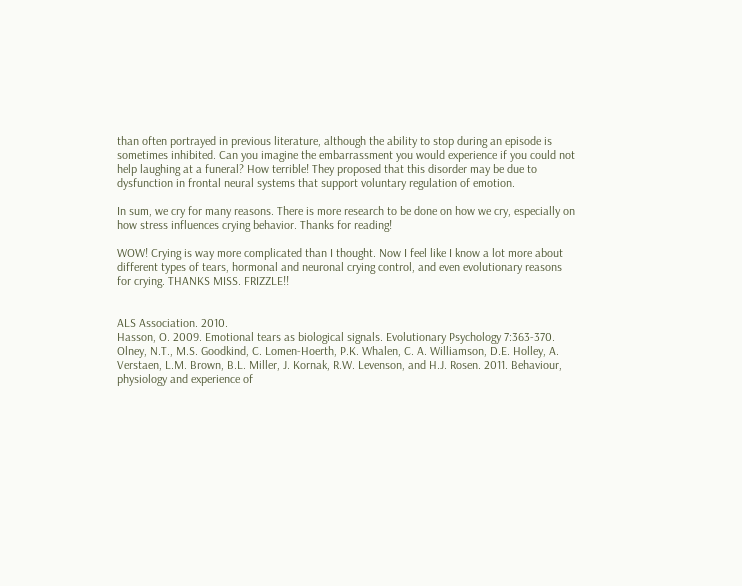than often portrayed in previous literature, although the ability to stop during an episode is sometimes inhibited. Can you imagine the embarrassment you would experience if you could not help laughing at a funeral? How terrible! They proposed that this disorder may be due to dysfunction in frontal neural systems that support voluntary regulation of emotion.

In sum, we cry for many reasons. There is more research to be done on how we cry, especially on how stress influences crying behavior. Thanks for reading!

WOW! Crying is way more complicated than I thought. Now I feel like I know a lot more about different types of tears, hormonal and neuronal crying control, and even evolutionary reasons for crying. THANKS MISS. FRIZZLE!!


ALS Association. 2010.
Hasson, O. 2009. Emotional tears as biological signals. Evolutionary Psychology 7:363-370.
Olney, N.T., M.S. Goodkind, C. Lomen-Hoerth, P.K. Whalen, C. A. Williamson, D.E. Holley, A. Verstaen, L.M. Brown, B.L. Miller, J. Kornak, R.W. Levenson, and H.J. Rosen. 2011. Behaviour, physiology and experience of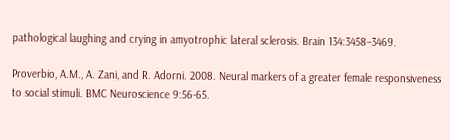pathological laughing and crying in amyotrophic lateral sclerosis. Brain 134:3458–3469.

Proverbio, A.M., A. Zani, and R. Adorni. 2008. Neural markers of a greater female responsiveness to social stimuli. BMC Neuroscience 9:56-65.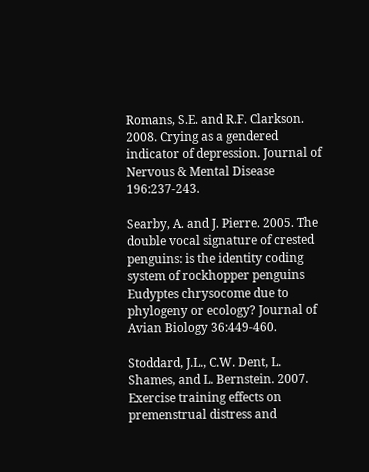Romans, S.E. and R.F. Clarkson. 2008. Crying as a gendered indicator of depression. Journal of Nervous & Mental Disease 196:237-243.

Searby, A. and J. Pierre. 2005. The double vocal signature of crested penguins: is the identity coding system of rockhopper penguins Eudyptes chrysocome due to phylogeny or ecology? Journal of Avian Biology 36:449-460.

Stoddard, J.L., C.W. Dent, L. Shames, and L. Bernstein. 2007. Exercise training effects on premenstrual distress and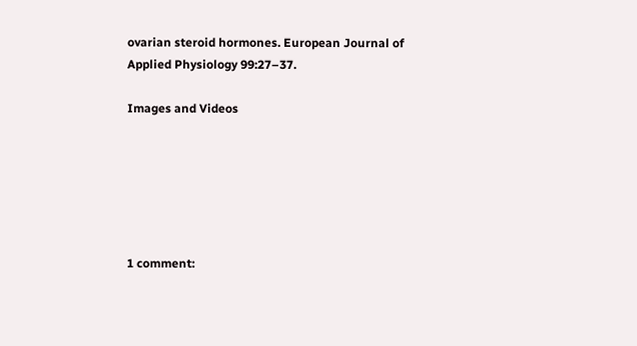ovarian steroid hormones. European Journal of Applied Physiology 99:27–37.

Images and Videos






1 comment: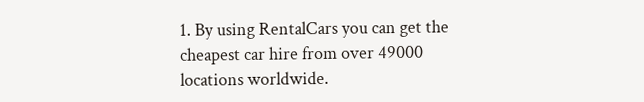1. By using RentalCars you can get the cheapest car hire from over 49000 locations worldwide.